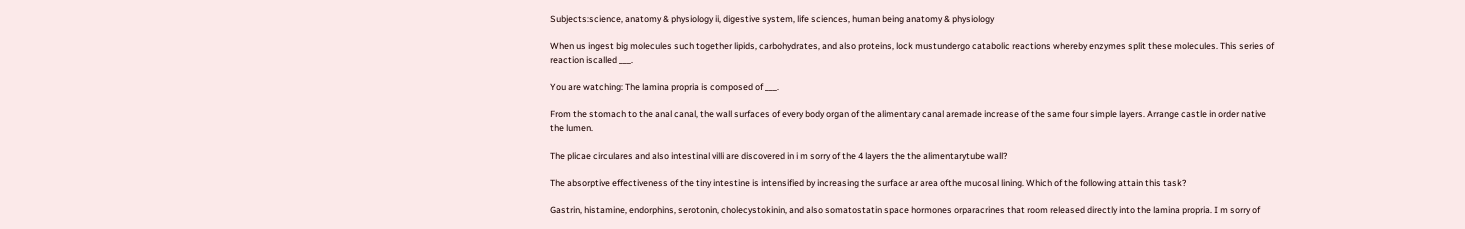Subjects:science, anatomy & physiology ii, digestive system, life sciences, human being anatomy & physiology

When us ingest big molecules such together lipids, carbohydrates, and also proteins, lock mustundergo catabolic reactions whereby enzymes split these molecules. This series of reaction iscalled ___.

You are watching: The lamina propria is composed of ___.

From the stomach to the anal canal, the wall surfaces of every body organ of the alimentary canal aremade increase of the same four simple layers. Arrange castle in order native the lumen.

The plicae circulares and also intestinal villi are discovered in i m sorry of the 4 layers the the alimentarytube wall?

The absorptive effectiveness of the tiny intestine is intensified by increasing the surface ar area ofthe mucosal lining. Which of the following attain this task?

Gastrin, histamine, endorphins, serotonin, cholecystokinin, and also somatostatin space hormones orparacrines that room released directly into the lamina propria. I m sorry of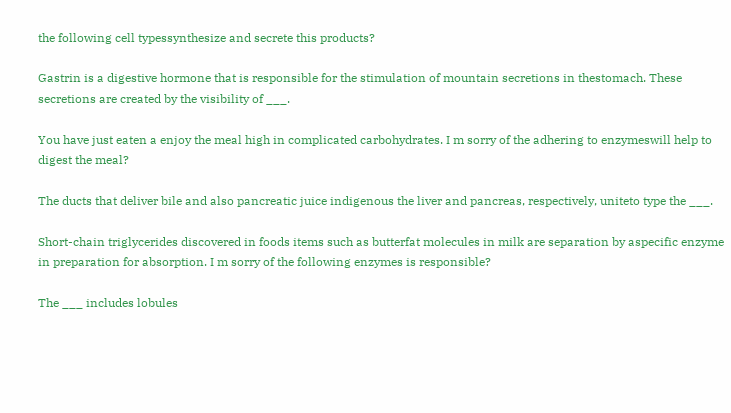the following cell typessynthesize and secrete this products?

Gastrin is a digestive hormone that is responsible for the stimulation of mountain secretions in thestomach. These secretions are created by the visibility of ___.

You have just eaten a enjoy the meal high in complicated carbohydrates. I m sorry of the adhering to enzymeswill help to digest the meal?

The ducts that deliver bile and also pancreatic juice indigenous the liver and pancreas, respectively, uniteto type the ___.

Short-chain triglycerides discovered in foods items such as butterfat molecules in milk are separation by aspecific enzyme in preparation for absorption. I m sorry of the following enzymes is responsible?

The ___ includes lobules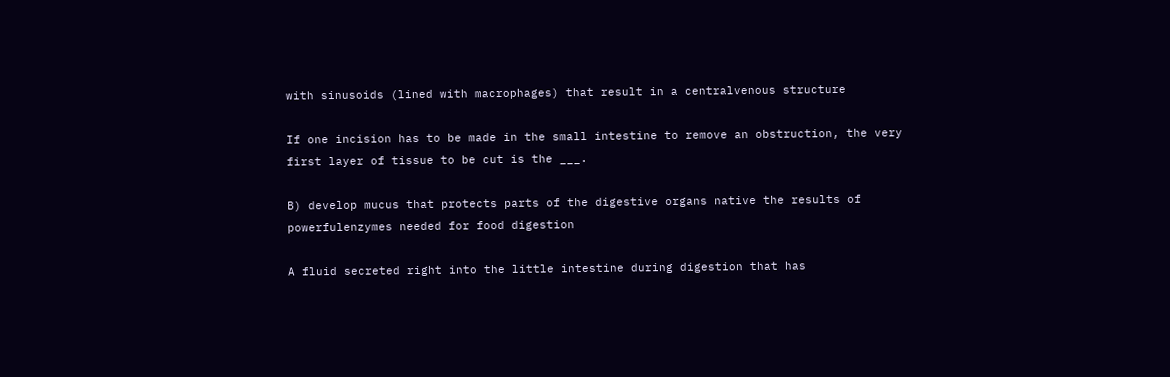with sinusoids (lined with macrophages) that result in a centralvenous structure

If one incision has to be made in the small intestine to remove an obstruction, the very first layer of tissue to be cut is the ___.

B) develop mucus that protects parts of the digestive organs native the results of powerfulenzymes needed for food digestion

A fluid secreted right into the little intestine during digestion that has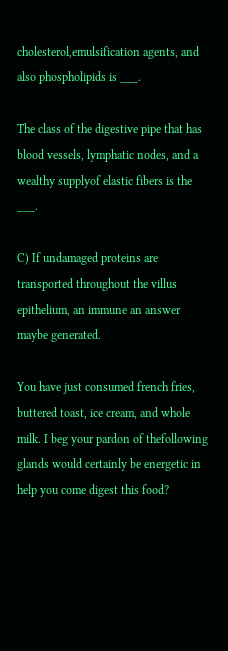cholesterol,emulsification agents, and also phospholipids is ___.

The class of the digestive pipe that has blood vessels, lymphatic nodes, and a wealthy supplyof elastic fibers is the ___.

C) If undamaged proteins are transported throughout the villus epithelium, an immune an answer maybe generated.

You have just consumed french fries, buttered toast, ice cream, and whole milk. I beg your pardon of thefollowing glands would certainly be energetic in help you come digest this food?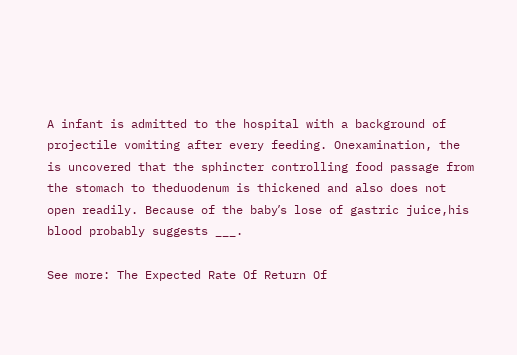A infant is admitted to the hospital with a background of projectile vomiting after every feeding. Onexamination, the is uncovered that the sphincter controlling food passage from the stomach to theduodenum is thickened and also does not open readily. Because of the babyʹs lose of gastric juice,his blood probably suggests ___.

See more: The Expected Rate Of Return Of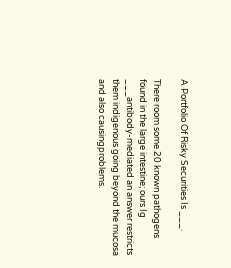A Portfolio Of Risky Securities Is ___.

There room some 20 known pathogens found in the large intestine; ours Ig ___antibody-mediated an answer restricts them indigenous going beyond the mucosa and also causingproblems.